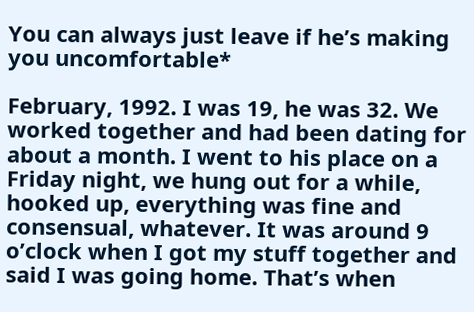You can always just leave if he’s making you uncomfortable*

February, 1992. I was 19, he was 32. We worked together and had been dating for about a month. I went to his place on a Friday night, we hung out for a while, hooked up, everything was fine and consensual, whatever. It was around 9 o’clock when I got my stuff together and said I was going home. That’s when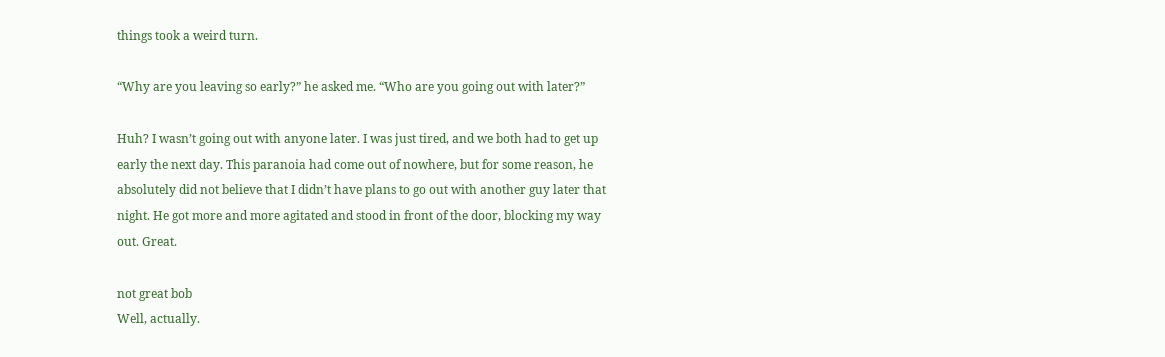things took a weird turn.

“Why are you leaving so early?” he asked me. “Who are you going out with later?”

Huh? I wasn’t going out with anyone later. I was just tired, and we both had to get up early the next day. This paranoia had come out of nowhere, but for some reason, he absolutely did not believe that I didn’t have plans to go out with another guy later that night. He got more and more agitated and stood in front of the door, blocking my way out. Great.

not great bob
Well, actually.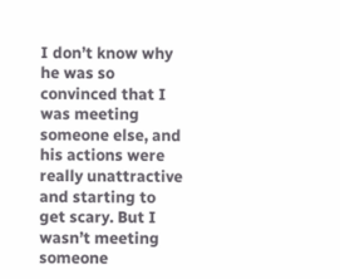I don’t know why he was so convinced that I was meeting someone else, and his actions were really unattractive and starting to get scary. But I wasn’t meeting someone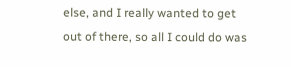else, and I really wanted to get out of there, so all I could do was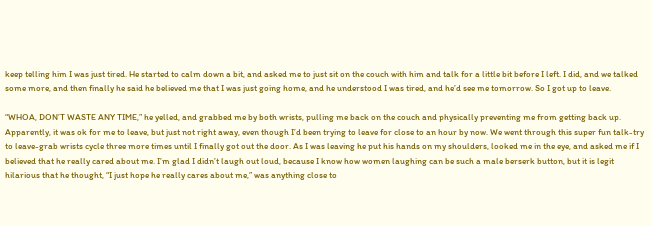keep telling him I was just tired. He started to calm down a bit, and asked me to just sit on the couch with him and talk for a little bit before I left. I did, and we talked some more, and then finally he said he believed me that I was just going home, and he understood I was tired, and he’d see me tomorrow. So I got up to leave.

“WHOA, DON’T WASTE ANY TIME,” he yelled, and grabbed me by both wrists, pulling me back on the couch and physically preventing me from getting back up. Apparently, it was ok for me to leave, but just not right away, even though I’d been trying to leave for close to an hour by now. We went through this super fun talk-try to leave-grab wrists cycle three more times until I finally got out the door. As I was leaving he put his hands on my shoulders, looked me in the eye, and asked me if I believed that he really cared about me. I’m glad I didn’t laugh out loud, because I know how women laughing can be such a male berserk button, but it is legit hilarious that he thought, “I just hope he really cares about me,” was anything close to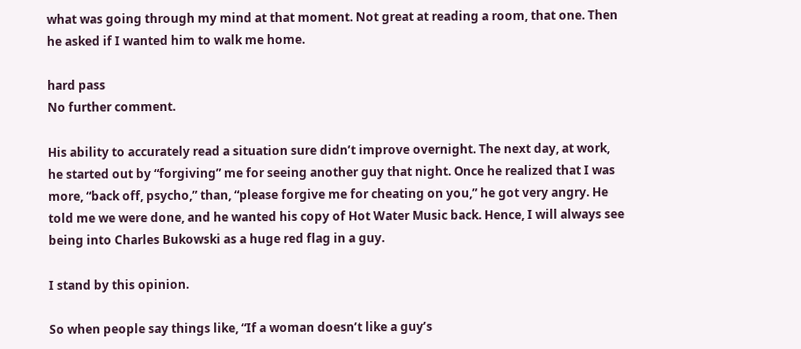what was going through my mind at that moment. Not great at reading a room, that one. Then he asked if I wanted him to walk me home.

hard pass
No further comment.

His ability to accurately read a situation sure didn’t improve overnight. The next day, at work, he started out by “forgiving” me for seeing another guy that night. Once he realized that I was more, “back off, psycho,” than, “please forgive me for cheating on you,” he got very angry. He told me we were done, and he wanted his copy of Hot Water Music back. Hence, I will always see being into Charles Bukowski as a huge red flag in a guy.

I stand by this opinion.

So when people say things like, “If a woman doesn’t like a guy’s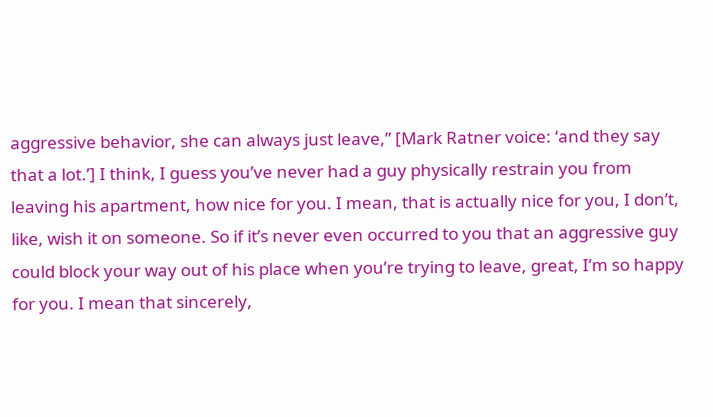aggressive behavior, she can always just leave,” [Mark Ratner voice: ‘and they say that a lot.’] I think, I guess you’ve never had a guy physically restrain you from leaving his apartment, how nice for you. I mean, that is actually nice for you, I don’t, like, wish it on someone. So if it’s never even occurred to you that an aggressive guy could block your way out of his place when you’re trying to leave, great, I’m so happy for you. I mean that sincerely,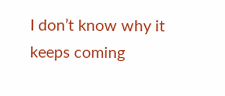I don’t know why it keeps coming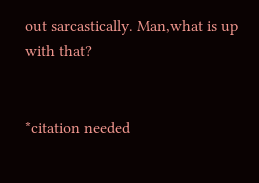out sarcastically. Man,what is up with that?


*citation needed